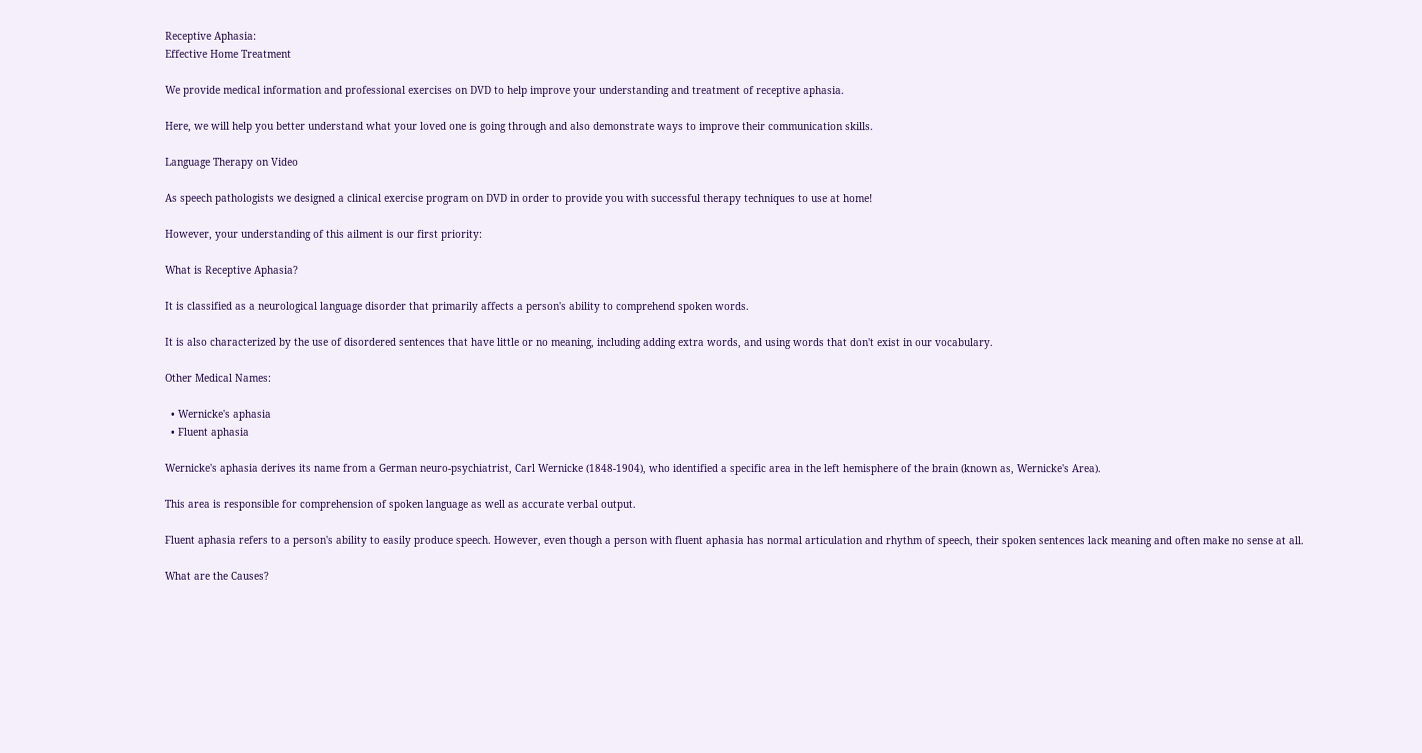Receptive Aphasia:
Effective Home Treatment

We provide medical information and professional exercises on DVD to help improve your understanding and treatment of receptive aphasia.

Here, we will help you better understand what your loved one is going through and also demonstrate ways to improve their communication skills.

Language Therapy on Video

As speech pathologists we designed a clinical exercise program on DVD in order to provide you with successful therapy techniques to use at home!

However, your understanding of this ailment is our first priority:

What is Receptive Aphasia?

It is classified as a neurological language disorder that primarily affects a person's ability to comprehend spoken words.

It is also characterized by the use of disordered sentences that have little or no meaning, including adding extra words, and using words that don't exist in our vocabulary.

Other Medical Names:

  • Wernicke's aphasia
  • Fluent aphasia

Wernicke's aphasia derives its name from a German neuro-psychiatrist, Carl Wernicke (1848-1904), who identified a specific area in the left hemisphere of the brain (known as, Wernicke's Area).

This area is responsible for comprehension of spoken language as well as accurate verbal output.

Fluent aphasia refers to a person's ability to easily produce speech. However, even though a person with fluent aphasia has normal articulation and rhythm of speech, their spoken sentences lack meaning and often make no sense at all.

What are the Causes?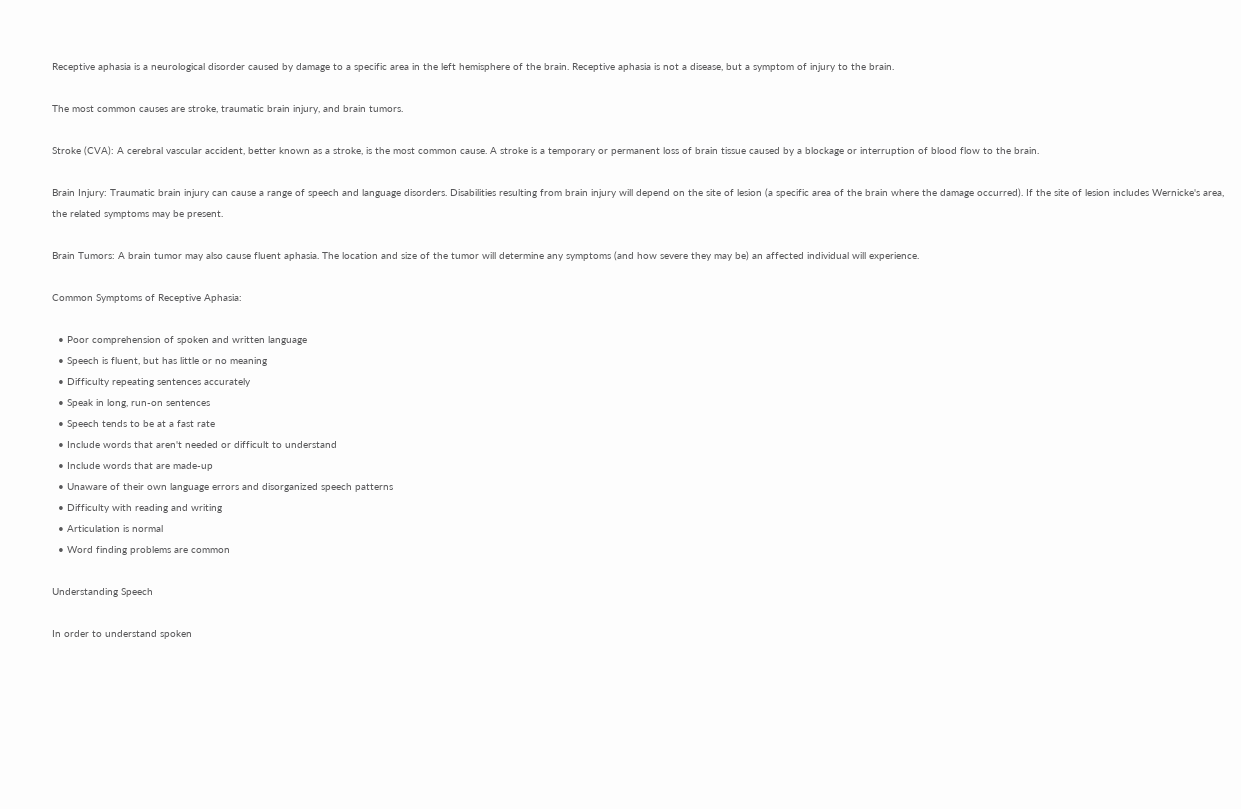Receptive aphasia is a neurological disorder caused by damage to a specific area in the left hemisphere of the brain. Receptive aphasia is not a disease, but a symptom of injury to the brain.

The most common causes are stroke, traumatic brain injury, and brain tumors.

Stroke (CVA): A cerebral vascular accident, better known as a stroke, is the most common cause. A stroke is a temporary or permanent loss of brain tissue caused by a blockage or interruption of blood flow to the brain.

Brain Injury: Traumatic brain injury can cause a range of speech and language disorders. Disabilities resulting from brain injury will depend on the site of lesion (a specific area of the brain where the damage occurred). If the site of lesion includes Wernicke's area, the related symptoms may be present.

Brain Tumors: A brain tumor may also cause fluent aphasia. The location and size of the tumor will determine any symptoms (and how severe they may be) an affected individual will experience.

Common Symptoms of Receptive Aphasia:

  • Poor comprehension of spoken and written language
  • Speech is fluent, but has little or no meaning
  • Difficulty repeating sentences accurately
  • Speak in long, run-on sentences
  • Speech tends to be at a fast rate
  • Include words that aren't needed or difficult to understand
  • Include words that are made-up
  • Unaware of their own language errors and disorganized speech patterns
  • Difficulty with reading and writing
  • Articulation is normal
  • Word finding problems are common

Understanding Speech

In order to understand spoken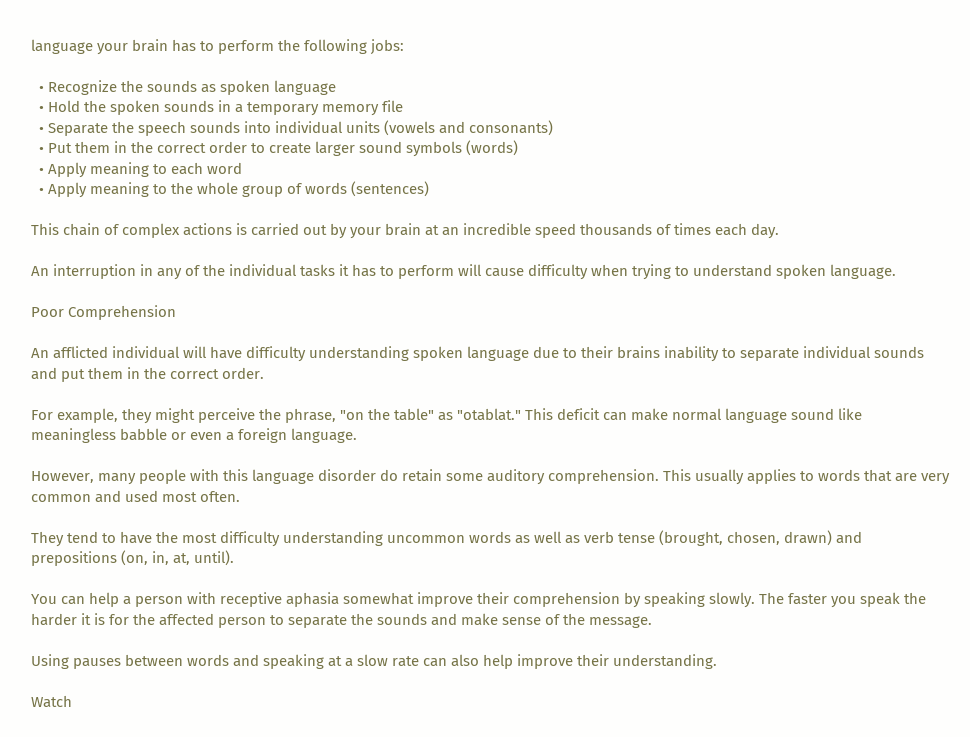language your brain has to perform the following jobs:

  • Recognize the sounds as spoken language
  • Hold the spoken sounds in a temporary memory file
  • Separate the speech sounds into individual units (vowels and consonants)
  • Put them in the correct order to create larger sound symbols (words)
  • Apply meaning to each word
  • Apply meaning to the whole group of words (sentences)

This chain of complex actions is carried out by your brain at an incredible speed thousands of times each day.

An interruption in any of the individual tasks it has to perform will cause difficulty when trying to understand spoken language.

Poor Comprehension

An afflicted individual will have difficulty understanding spoken language due to their brains inability to separate individual sounds and put them in the correct order.

For example, they might perceive the phrase, "on the table" as "otablat." This deficit can make normal language sound like meaningless babble or even a foreign language.

However, many people with this language disorder do retain some auditory comprehension. This usually applies to words that are very common and used most often.

They tend to have the most difficulty understanding uncommon words as well as verb tense (brought, chosen, drawn) and prepositions (on, in, at, until).

You can help a person with receptive aphasia somewhat improve their comprehension by speaking slowly. The faster you speak the harder it is for the affected person to separate the sounds and make sense of the message.

Using pauses between words and speaking at a slow rate can also help improve their understanding.

Watch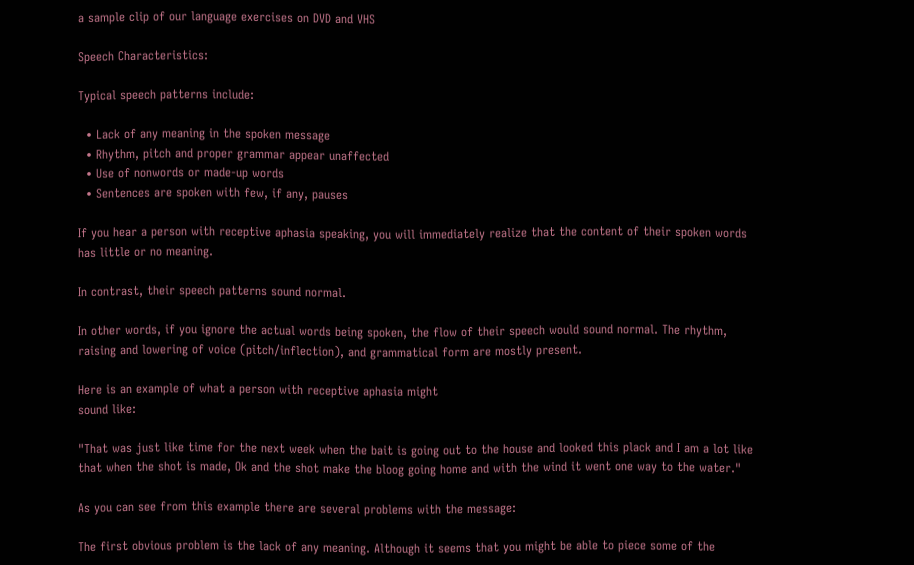a sample clip of our language exercises on DVD and VHS

Speech Characteristics:

Typical speech patterns include:

  • Lack of any meaning in the spoken message
  • Rhythm, pitch and proper grammar appear unaffected
  • Use of nonwords or made-up words
  • Sentences are spoken with few, if any, pauses

If you hear a person with receptive aphasia speaking, you will immediately realize that the content of their spoken words has little or no meaning.

In contrast, their speech patterns sound normal.

In other words, if you ignore the actual words being spoken, the flow of their speech would sound normal. The rhythm, raising and lowering of voice (pitch/inflection), and grammatical form are mostly present.

Here is an example of what a person with receptive aphasia might
sound like:

"That was just like time for the next week when the bait is going out to the house and looked this plack and I am a lot like that when the shot is made, Ok and the shot make the bloog going home and with the wind it went one way to the water."

As you can see from this example there are several problems with the message:

The first obvious problem is the lack of any meaning. Although it seems that you might be able to piece some of the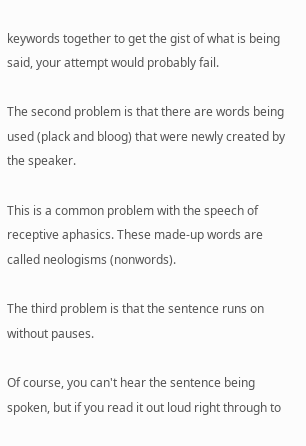keywords together to get the gist of what is being said, your attempt would probably fail.

The second problem is that there are words being used (plack and bloog) that were newly created by the speaker.

This is a common problem with the speech of receptive aphasics. These made-up words are called neologisms (nonwords).

The third problem is that the sentence runs on without pauses.

Of course, you can't hear the sentence being spoken, but if you read it out loud right through to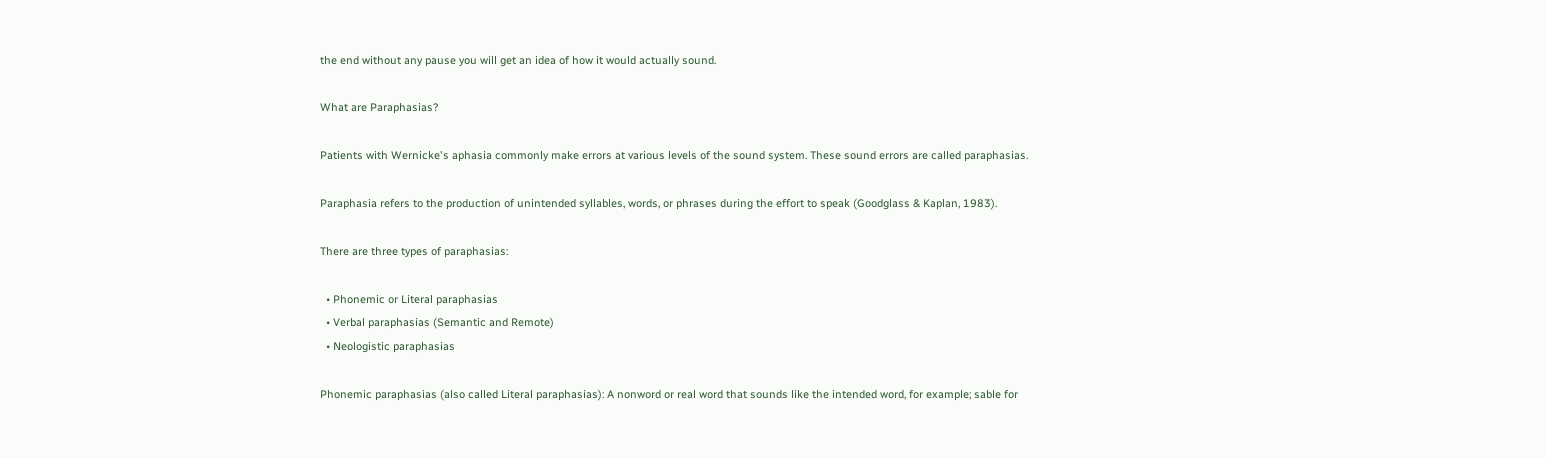the end without any pause you will get an idea of how it would actually sound.

What are Paraphasias?

Patients with Wernicke's aphasia commonly make errors at various levels of the sound system. These sound errors are called paraphasias.

Paraphasia refers to the production of unintended syllables, words, or phrases during the effort to speak (Goodglass & Kaplan, 1983).

There are three types of paraphasias:

  • Phonemic or Literal paraphasias
  • Verbal paraphasias (Semantic and Remote)
  • Neologistic paraphasias

Phonemic paraphasias (also called Literal paraphasias): A nonword or real word that sounds like the intended word, for example; sable for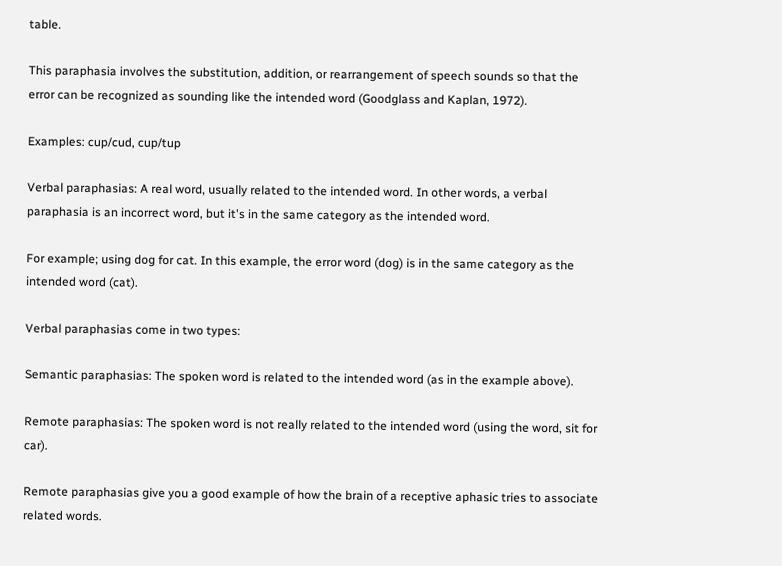table.

This paraphasia involves the substitution, addition, or rearrangement of speech sounds so that the error can be recognized as sounding like the intended word (Goodglass and Kaplan, 1972).

Examples: cup/cud, cup/tup

Verbal paraphasias: A real word, usually related to the intended word. In other words, a verbal paraphasia is an incorrect word, but it's in the same category as the intended word.

For example; using dog for cat. In this example, the error word (dog) is in the same category as the intended word (cat).

Verbal paraphasias come in two types:

Semantic paraphasias: The spoken word is related to the intended word (as in the example above).

Remote paraphasias: The spoken word is not really related to the intended word (using the word, sit for car).

Remote paraphasias give you a good example of how the brain of a receptive aphasic tries to associate related words.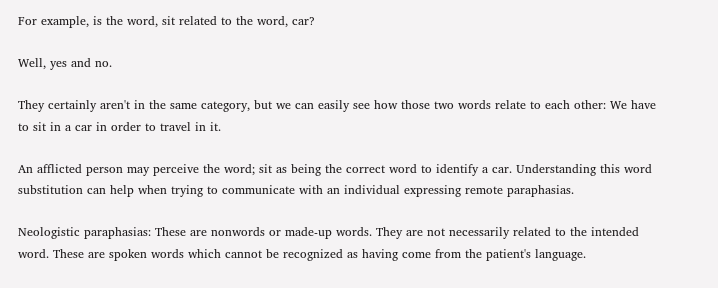For example, is the word, sit related to the word, car?

Well, yes and no.

They certainly aren't in the same category, but we can easily see how those two words relate to each other: We have to sit in a car in order to travel in it.

An afflicted person may perceive the word; sit as being the correct word to identify a car. Understanding this word substitution can help when trying to communicate with an individual expressing remote paraphasias.

Neologistic paraphasias: These are nonwords or made-up words. They are not necessarily related to the intended word. These are spoken words which cannot be recognized as having come from the patient's language.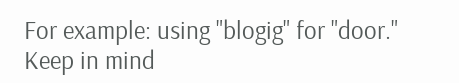For example: using "blogig" for "door." Keep in mind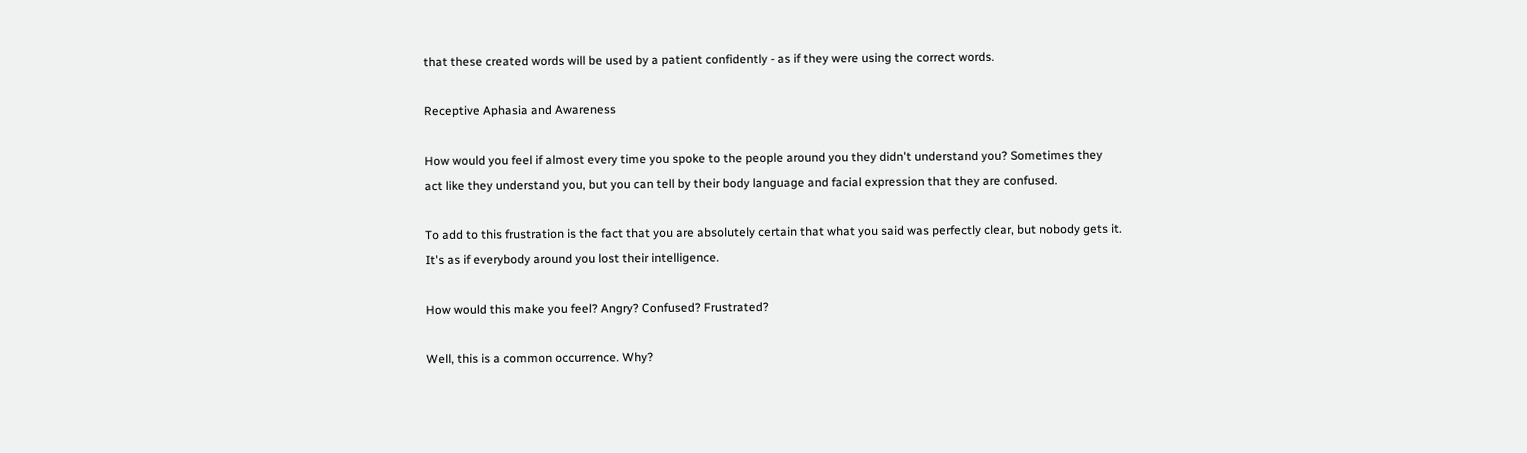that these created words will be used by a patient confidently - as if they were using the correct words.

Receptive Aphasia and Awareness

How would you feel if almost every time you spoke to the people around you they didn't understand you? Sometimes they act like they understand you, but you can tell by their body language and facial expression that they are confused.

To add to this frustration is the fact that you are absolutely certain that what you said was perfectly clear, but nobody gets it. It's as if everybody around you lost their intelligence.

How would this make you feel? Angry? Confused? Frustrated?

Well, this is a common occurrence. Why?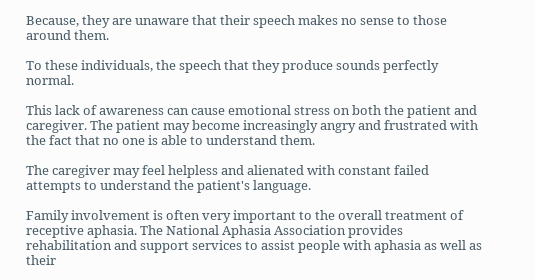Because, they are unaware that their speech makes no sense to those around them.

To these individuals, the speech that they produce sounds perfectly normal.

This lack of awareness can cause emotional stress on both the patient and caregiver. The patient may become increasingly angry and frustrated with the fact that no one is able to understand them.

The caregiver may feel helpless and alienated with constant failed attempts to understand the patient's language.

Family involvement is often very important to the overall treatment of receptive aphasia. The National Aphasia Association provides rehabilitation and support services to assist people with aphasia as well as their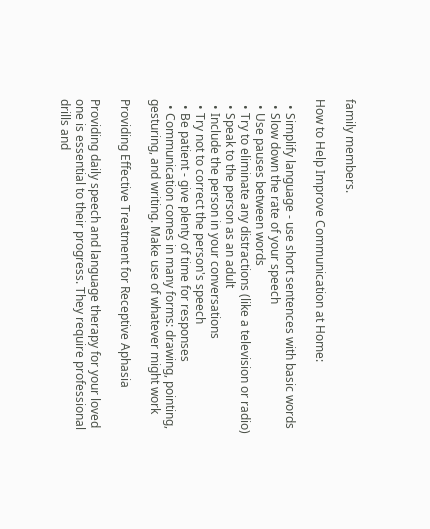family members.

How to Help Improve Communication at Home:

  • Simplify language - use short sentences with basic words
  • Slow down the rate of your speech
  • Use pauses between words
  • Try to eliminate any distractions (like a television or radio)
  • Speak to the person as an adult
  • Include the person in your conversations
  • Try not to correct the person's speech
  • Be patient - give plenty of time for responses
  • Communication comes in many forms: drawing, pointing, gesturing, and writing. Make use of whatever might work

Providing Effective Treatment for Receptive Aphasia

Providing daily speech and language therapy for your loved one is essential to their progress. They require professional drills and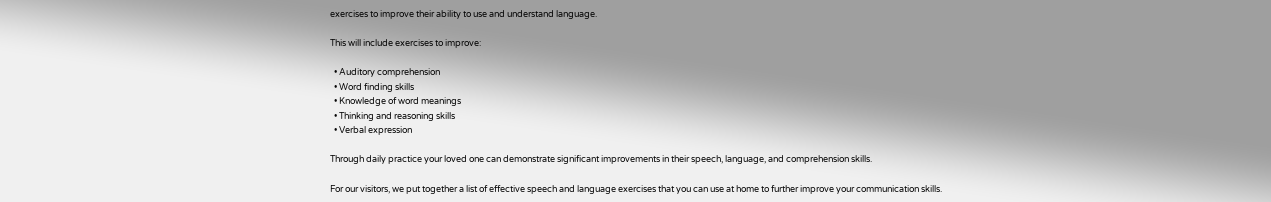exercises to improve their ability to use and understand language.

This will include exercises to improve:

  • Auditory comprehension
  • Word finding skills
  • Knowledge of word meanings
  • Thinking and reasoning skills
  • Verbal expression

Through daily practice your loved one can demonstrate significant improvements in their speech, language, and comprehension skills.

For our visitors, we put together a list of effective speech and language exercises that you can use at home to further improve your communication skills.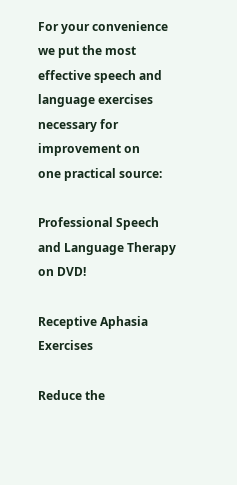For your convenience we put the most effective speech and language exercises necessary for improvement on
one practical source:

Professional Speech and Language Therapy on DVD!

Receptive Aphasia Exercises

Reduce the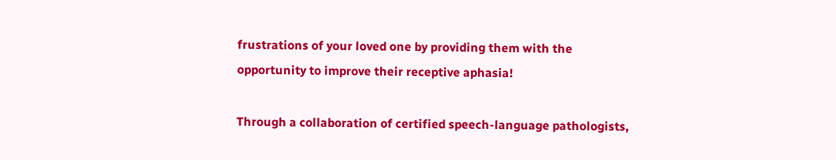frustrations of your loved one by providing them with the opportunity to improve their receptive aphasia!

Through a collaboration of certified speech-language pathologists,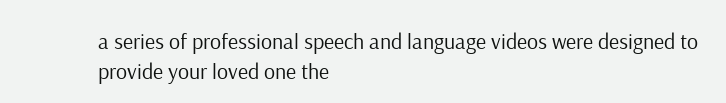a series of professional speech and language videos were designed to provide your loved one the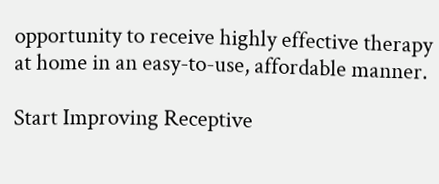opportunity to receive highly effective therapy at home in an easy-to-use, affordable manner.

Start Improving Receptive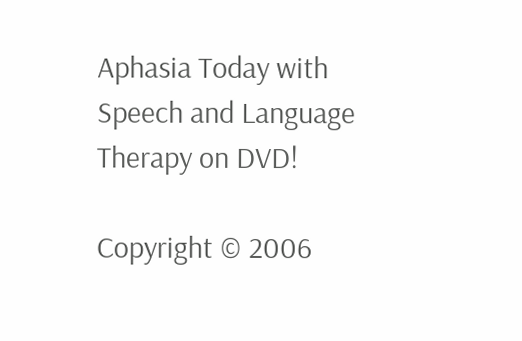Aphasia Today with Speech and Language Therapy on DVD!

Copyright © 2006